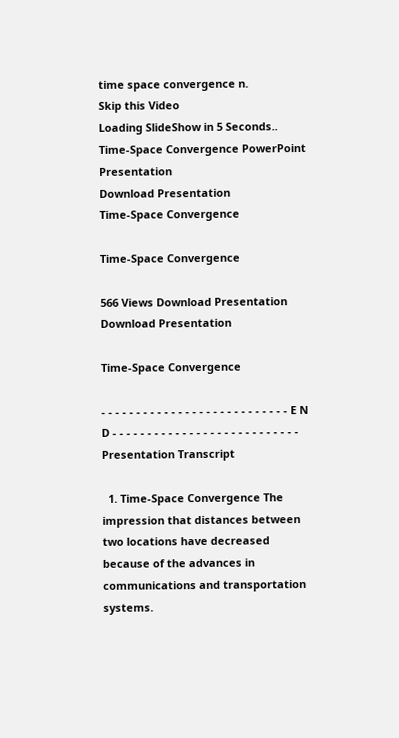time space convergence n.
Skip this Video
Loading SlideShow in 5 Seconds..
Time-Space Convergence PowerPoint Presentation
Download Presentation
Time-Space Convergence

Time-Space Convergence

566 Views Download Presentation
Download Presentation

Time-Space Convergence

- - - - - - - - - - - - - - - - - - - - - - - - - - - E N D - - - - - - - - - - - - - - - - - - - - - - - - - - -
Presentation Transcript

  1. Time-Space Convergence The impression that distances between two locations have decreased because of the advances in communications and transportation systems.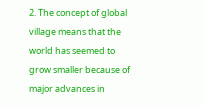2. The concept of global village means that the world has seemed to grow smaller because of major advances in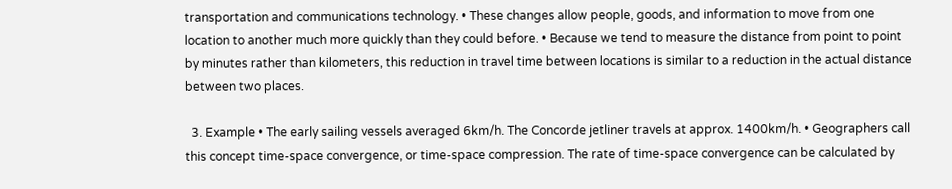transportation and communications technology. • These changes allow people, goods, and information to move from one location to another much more quickly than they could before. • Because we tend to measure the distance from point to point by minutes rather than kilometers, this reduction in travel time between locations is similar to a reduction in the actual distance between two places.

  3. Example • The early sailing vessels averaged 6km/h. The Concorde jetliner travels at approx. 1400km/h. • Geographers call this concept time-space convergence, or time-space compression. The rate of time-space convergence can be calculated by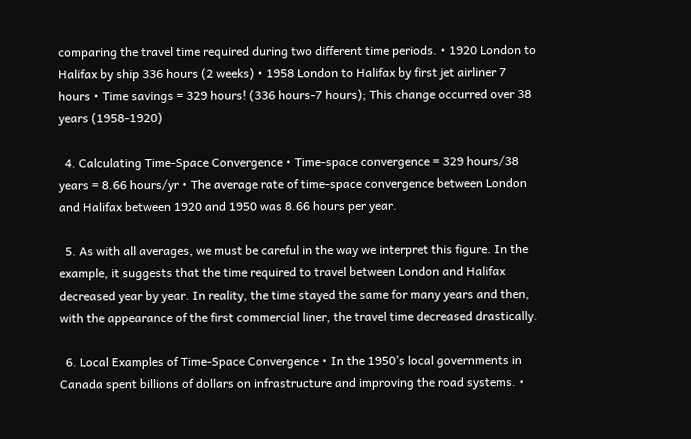comparing the travel time required during two different time periods. • 1920 London to Halifax by ship 336 hours (2 weeks) • 1958 London to Halifax by first jet airliner 7 hours • Time savings = 329 hours! (336 hours-7 hours); This change occurred over 38 years (1958-1920)

  4. Calculating Time-Space Convergence • Time-space convergence = 329 hours/38 years = 8.66 hours/yr • The average rate of time-space convergence between London and Halifax between 1920 and 1950 was 8.66 hours per year.

  5. As with all averages, we must be careful in the way we interpret this figure. In the example, it suggests that the time required to travel between London and Halifax decreased year by year. In reality, the time stayed the same for many years and then, with the appearance of the first commercial liner, the travel time decreased drastically.

  6. Local Examples of Time-Space Convergence • In the 1950’s local governments in Canada spent billions of dollars on infrastructure and improving the road systems. •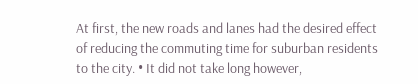At first, the new roads and lanes had the desired effect of reducing the commuting time for suburban residents to the city. • It did not take long however,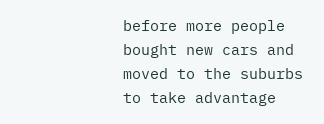before more people bought new cars and moved to the suburbs to take advantage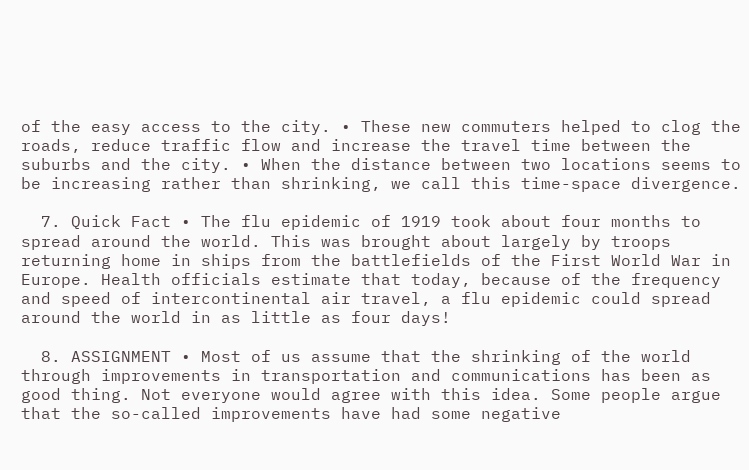of the easy access to the city. • These new commuters helped to clog the roads, reduce traffic flow and increase the travel time between the suburbs and the city. • When the distance between two locations seems to be increasing rather than shrinking, we call this time-space divergence.

  7. Quick Fact • The flu epidemic of 1919 took about four months to spread around the world. This was brought about largely by troops returning home in ships from the battlefields of the First World War in Europe. Health officials estimate that today, because of the frequency and speed of intercontinental air travel, a flu epidemic could spread around the world in as little as four days!

  8. ASSIGNMENT • Most of us assume that the shrinking of the world through improvements in transportation and communications has been as good thing. Not everyone would agree with this idea. Some people argue that the so-called improvements have had some negative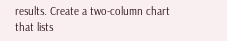results. Create a two-column chart that lists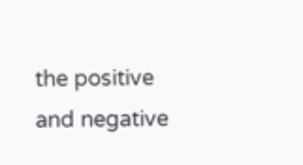the positive and negative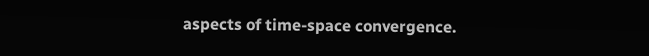aspects of time-space convergence.